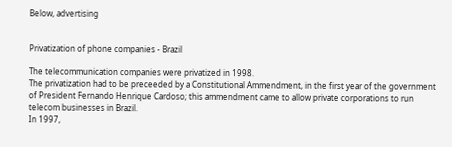Below, advertising


Privatization of phone companies - Brazil

The telecommunication companies were privatized in 1998.
The privatization had to be preceeded by a Constitutional Ammendment, in the first year of the government of President Fernando Henrique Cardoso; this ammendment came to allow private corporations to run telecom businesses in Brazil.
In 1997,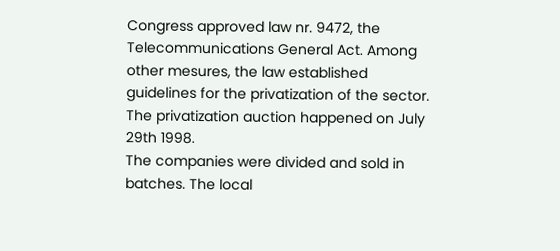Congress approved law nr. 9472, the Telecommunications General Act. Among other mesures, the law established guidelines for the privatization of the sector.
The privatization auction happened on July 29th 1998.
The companies were divided and sold in batches. The local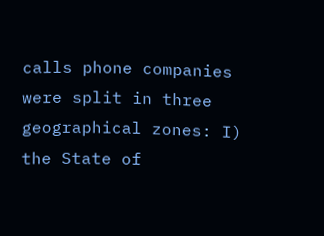calls phone companies were split in three geographical zones: I) the State of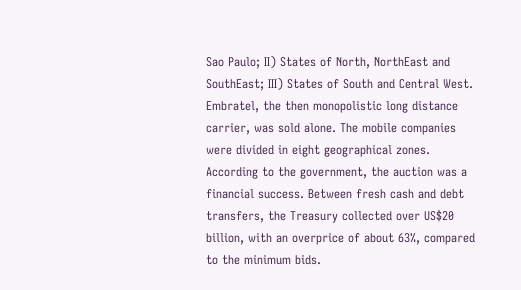Sao Paulo; II) States of North, NorthEast and SouthEast; III) States of South and Central West. Embratel, the then monopolistic long distance carrier, was sold alone. The mobile companies were divided in eight geographical zones.
According to the government, the auction was a financial success. Between fresh cash and debt transfers, the Treasury collected over US$20 billion, with an overprice of about 63%, compared to the minimum bids.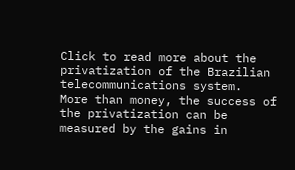Click to read more about the
privatization of the Brazilian telecommunications system.
More than money, the success of the privatization can be measured by the gains in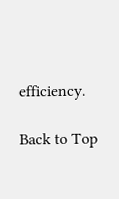efficiency.

Back to Top